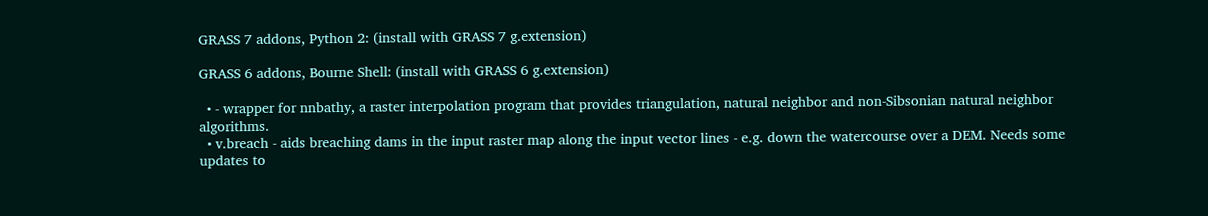GRASS 7 addons, Python 2: (install with GRASS 7 g.extension)

GRASS 6 addons, Bourne Shell: (install with GRASS 6 g.extension)

  • - wrapper for nnbathy, a raster interpolation program that provides triangulation, natural neighbor and non-Sibsonian natural neighbor algorithms.
  • v.breach - aids breaching dams in the input raster map along the input vector lines - e.g. down the watercourse over a DEM. Needs some updates to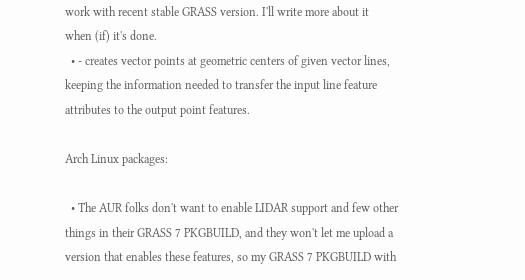work with recent stable GRASS version. I'll write more about it when (if) it's done.
  • - creates vector points at geometric centers of given vector lines, keeping the information needed to transfer the input line feature attributes to the output point features.

Arch Linux packages:

  • The AUR folks don't want to enable LIDAR support and few other things in their GRASS 7 PKGBUILD, and they won't let me upload a version that enables these features, so my GRASS 7 PKGBUILD with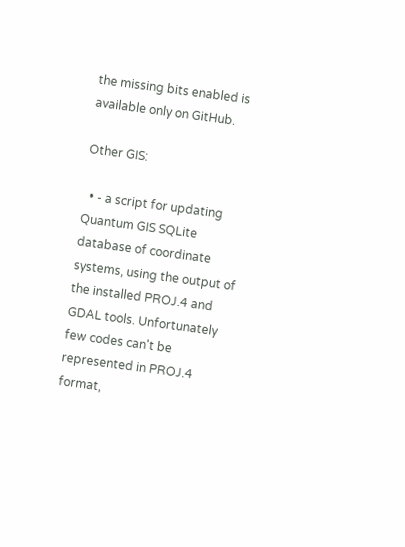the missing bits enabled is available only on GitHub.

Other GIS:

  • - a script for updating Quantum GIS SQLite database of coordinate systems, using the output of the installed PROJ.4 and GDAL tools. Unfortunately few codes can't be represented in PROJ.4 format,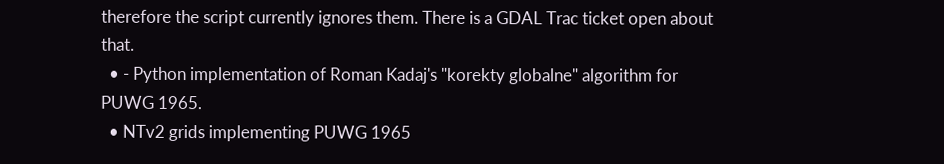therefore the script currently ignores them. There is a GDAL Trac ticket open about that.
  • - Python implementation of Roman Kadaj's "korekty globalne" algorithm for PUWG 1965.
  • NTv2 grids implementing PUWG 1965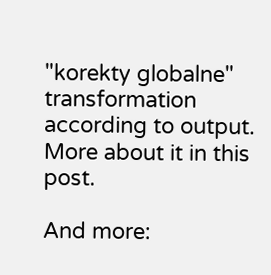"korekty globalne" transformation according to output. More about it in this post.

And more: